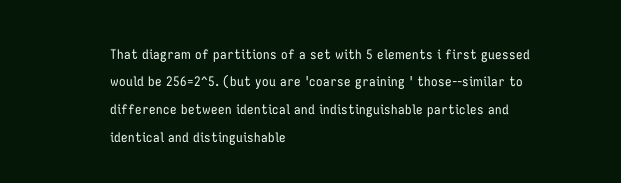That diagram of partitions of a set with 5 elements i first guessed would be 256=2^5. (but you are 'coarse graining ' those--similar to difference between identical and indistinguishable particles and identical and distinguishable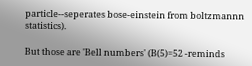particle--seperates bose-einstein from boltzmannn statistics).

But those are 'Bell numbers' (B(5)=52 -reminds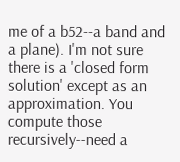me of a b52--a band and a plane). I'm not sure there is a 'closed form solution' except as an approximation. You compute those recursively--need a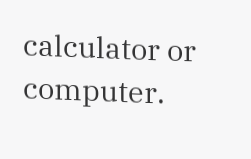calculator or computer.